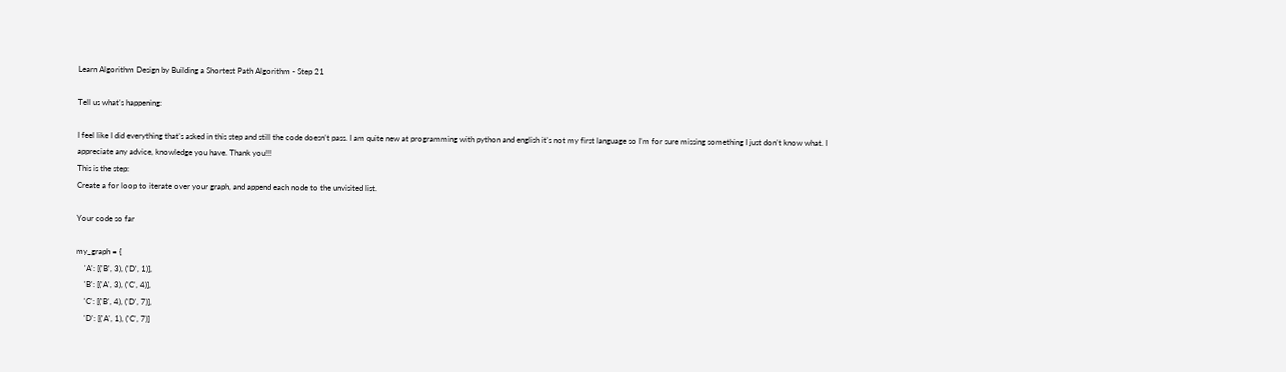Learn Algorithm Design by Building a Shortest Path Algorithm - Step 21

Tell us what’s happening:

I feel like I did everything that’s asked in this step and still the code doesn’t pass. I am quite new at programming with python and english it’s not my first language so I’m for sure missing something I just don’t know what. I appreciate any advice, knowledge you have. Thank you!!!
This is the step:
Create a for loop to iterate over your graph, and append each node to the unvisited list.

Your code so far

my_graph = {
    'A': [('B', 3), ('D', 1)],
    'B': [('A', 3), ('C', 4)],
    'C': [('B', 4), ('D', 7)],
    'D': [('A', 1), ('C', 7)]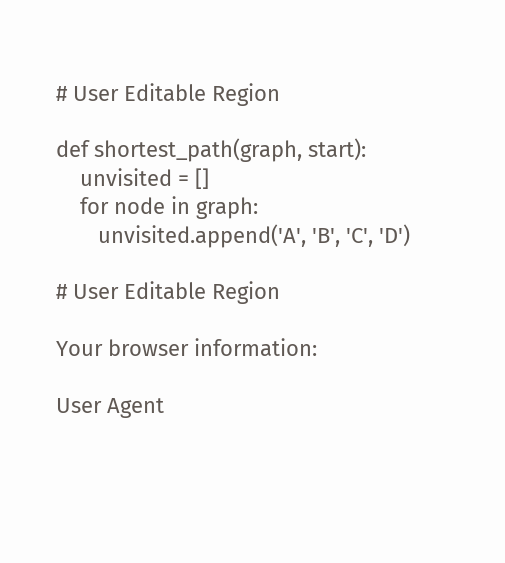# User Editable Region

def shortest_path(graph, start):
    unvisited = []
    for node in graph:
       unvisited.append('A', 'B', 'C', 'D')

# User Editable Region

Your browser information:

User Agent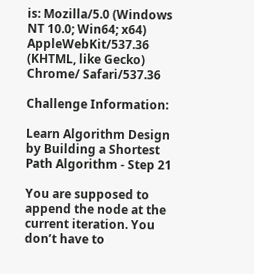is: Mozilla/5.0 (Windows NT 10.0; Win64; x64) AppleWebKit/537.36 (KHTML, like Gecko) Chrome/ Safari/537.36

Challenge Information:

Learn Algorithm Design by Building a Shortest Path Algorithm - Step 21

You are supposed to append the node at the current iteration. You don’t have to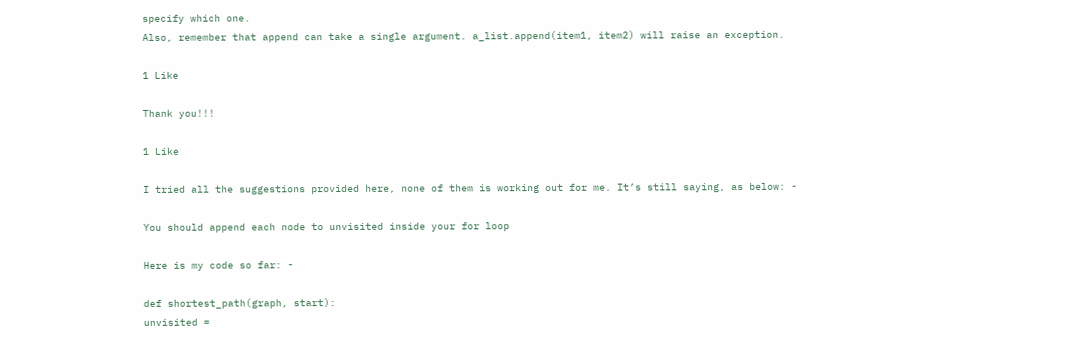specify which one.
Also, remember that append can take a single argument. a_list.append(item1, item2) will raise an exception.

1 Like

Thank you!!!

1 Like

I tried all the suggestions provided here, none of them is working out for me. It’s still saying, as below: -

You should append each node to unvisited inside your for loop

Here is my code so far: -

def shortest_path(graph, start):
unvisited =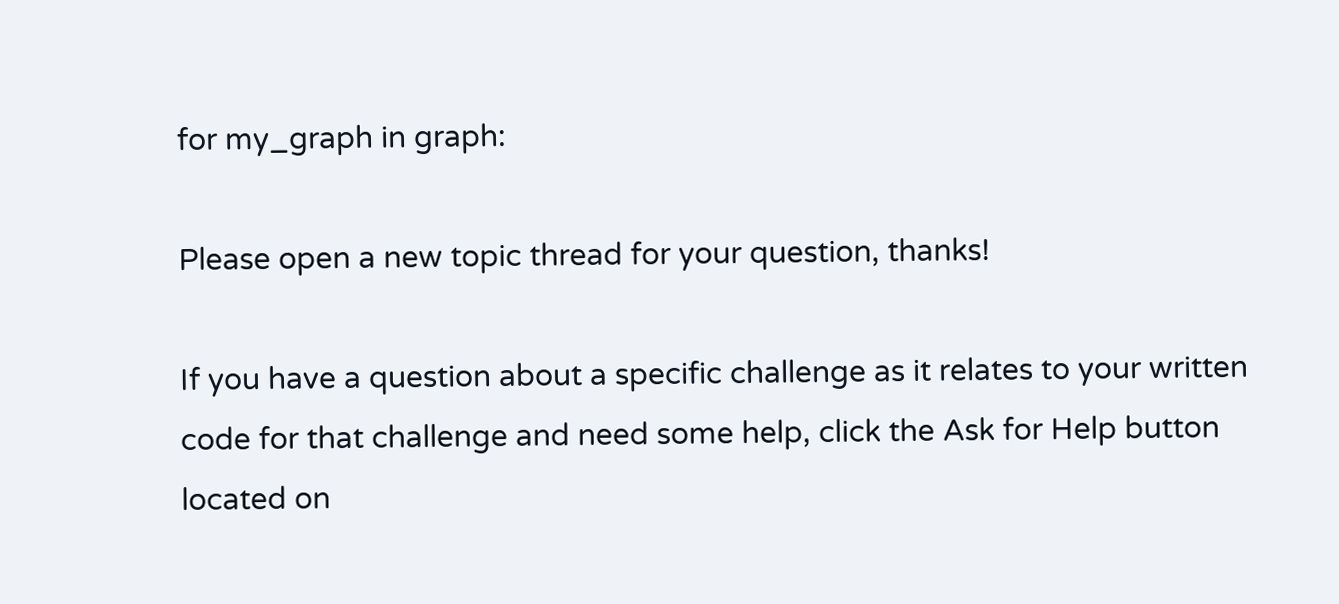for my_graph in graph:

Please open a new topic thread for your question, thanks!

If you have a question about a specific challenge as it relates to your written code for that challenge and need some help, click the Ask for Help button located on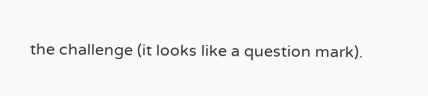the challenge (it looks like a question mark).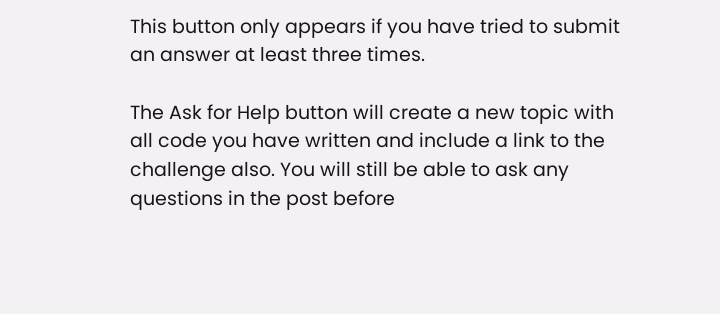This button only appears if you have tried to submit an answer at least three times.

The Ask for Help button will create a new topic with all code you have written and include a link to the challenge also. You will still be able to ask any questions in the post before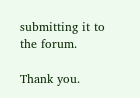submitting it to the forum.

Thank you.